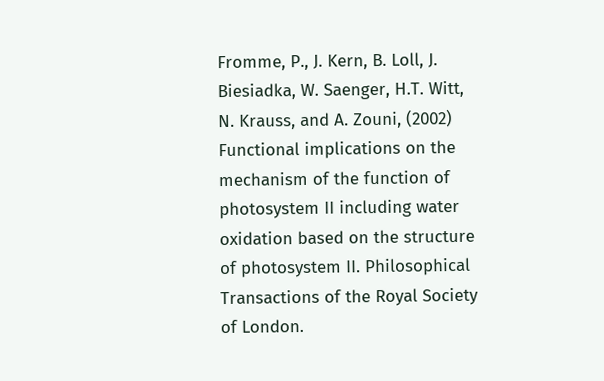Fromme, P., J. Kern, B. Loll, J. Biesiadka, W. Saenger, H.T. Witt, N. Krauss, and A. Zouni, (2002) Functional implications on the mechanism of the function of photosystem II including water oxidation based on the structure of photosystem II. Philosophical Transactions of the Royal Society of London.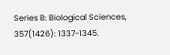Series B: Biological Sciences, 357(1426): 1337-1345.